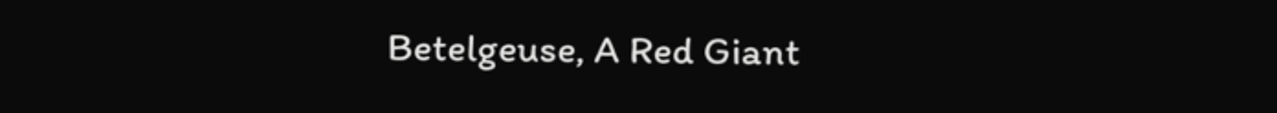Betelgeuse, A Red Giant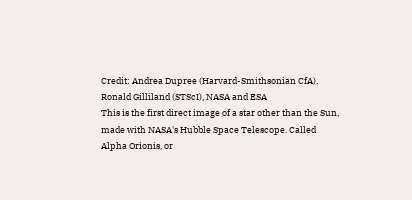Credit: Andrea Dupree (Harvard-Smithsonian CfA), Ronald Gilliland (STScI), NASA and ESA
This is the first direct image of a star other than the Sun, made with NASA's Hubble Space Telescope. Called Alpha Orionis, or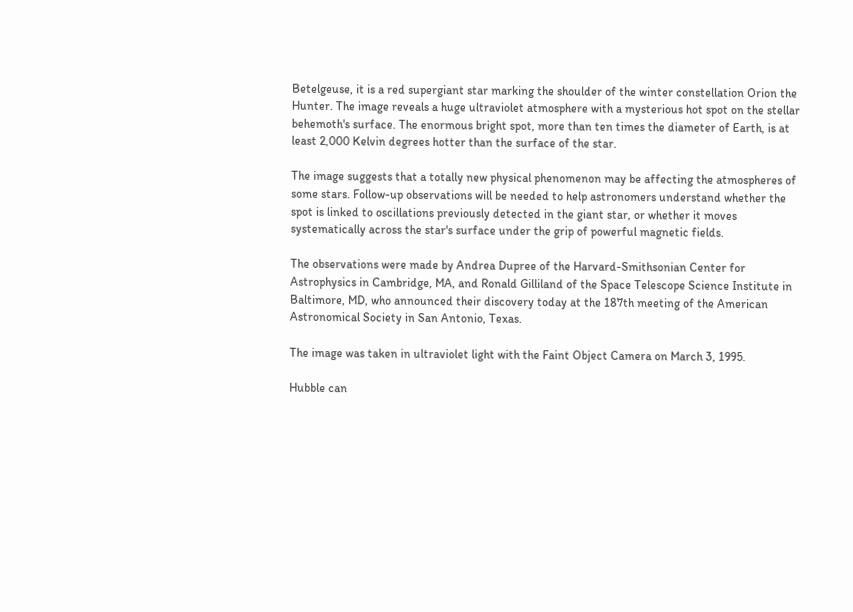Betelgeuse, it is a red supergiant star marking the shoulder of the winter constellation Orion the Hunter. The image reveals a huge ultraviolet atmosphere with a mysterious hot spot on the stellar behemoth's surface. The enormous bright spot, more than ten times the diameter of Earth, is at least 2,000 Kelvin degrees hotter than the surface of the star.

The image suggests that a totally new physical phenomenon may be affecting the atmospheres of some stars. Follow-up observations will be needed to help astronomers understand whether the spot is linked to oscillations previously detected in the giant star, or whether it moves systematically across the star's surface under the grip of powerful magnetic fields.

The observations were made by Andrea Dupree of the Harvard-Smithsonian Center for Astrophysics in Cambridge, MA, and Ronald Gilliland of the Space Telescope Science Institute in Baltimore, MD, who announced their discovery today at the 187th meeting of the American Astronomical Society in San Antonio, Texas.

The image was taken in ultraviolet light with the Faint Object Camera on March 3, 1995.

Hubble can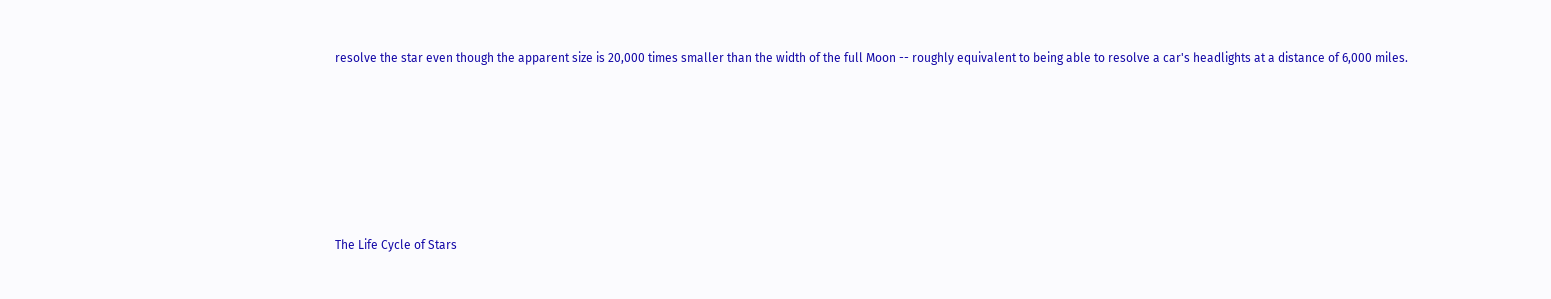resolve the star even though the apparent size is 20,000 times smaller than the width of the full Moon -- roughly equivalent to being able to resolve a car's headlights at a distance of 6,000 miles.






The Life Cycle of Stars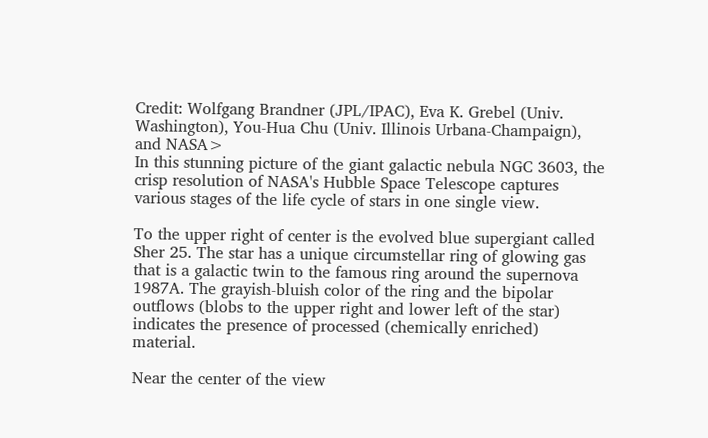Credit: Wolfgang Brandner (JPL/IPAC), Eva K. Grebel (Univ. Washington), You-Hua Chu (Univ. Illinois Urbana-Champaign), and NASA>
In this stunning picture of the giant galactic nebula NGC 3603, the crisp resolution of NASA's Hubble Space Telescope captures various stages of the life cycle of stars in one single view.

To the upper right of center is the evolved blue supergiant called Sher 25. The star has a unique circumstellar ring of glowing gas that is a galactic twin to the famous ring around the supernova 1987A. The grayish-bluish color of the ring and the bipolar outflows (blobs to the upper right and lower left of the star) indicates the presence of processed (chemically enriched) material.

Near the center of the view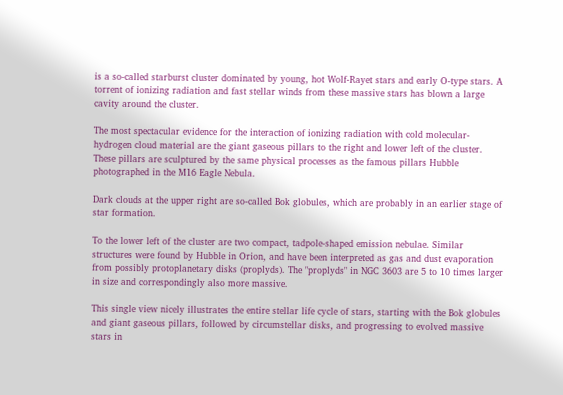is a so-called starburst cluster dominated by young, hot Wolf-Rayet stars and early O-type stars. A torrent of ionizing radiation and fast stellar winds from these massive stars has blown a large cavity around the cluster.

The most spectacular evidence for the interaction of ionizing radiation with cold molecular-hydrogen cloud material are the giant gaseous pillars to the right and lower left of the cluster. These pillars are sculptured by the same physical processes as the famous pillars Hubble photographed in the M16 Eagle Nebula.

Dark clouds at the upper right are so-called Bok globules, which are probably in an earlier stage of star formation.

To the lower left of the cluster are two compact, tadpole-shaped emission nebulae. Similar structures were found by Hubble in Orion, and have been interpreted as gas and dust evaporation from possibly protoplanetary disks (proplyds). The "proplyds" in NGC 3603 are 5 to 10 times larger in size and correspondingly also more massive.

This single view nicely illustrates the entire stellar life cycle of stars, starting with the Bok globules and giant gaseous pillars, followed by circumstellar disks, and progressing to evolved massive stars in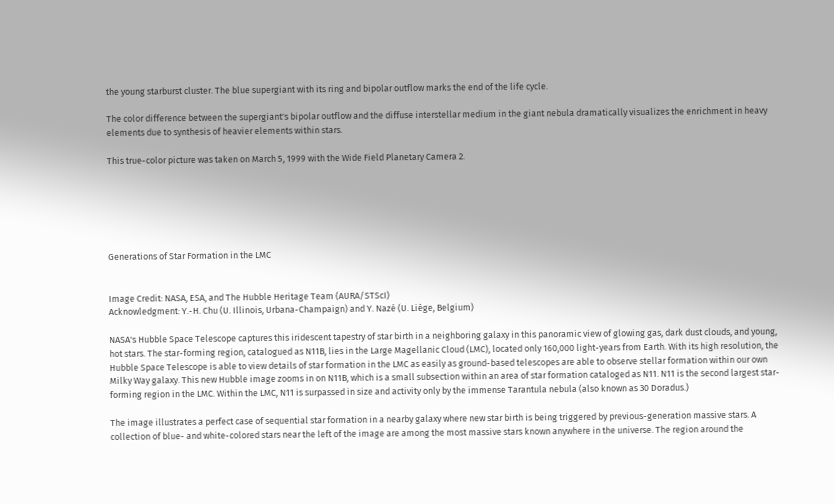the young starburst cluster. The blue supergiant with its ring and bipolar outflow marks the end of the life cycle.

The color difference between the supergiant's bipolar outflow and the diffuse interstellar medium in the giant nebula dramatically visualizes the enrichment in heavy elements due to synthesis of heavier elements within stars.

This true-color picture was taken on March 5, 1999 with the Wide Field Planetary Camera 2.






Generations of Star Formation in the LMC


Image Credit: NASA, ESA, and The Hubble Heritage Team (AURA/STScI)
Acknowledgment: Y.-H. Chu (U. Illinois, Urbana-Champaign) and Y. Nazé (U. Liège, Belgium)

NASA's Hubble Space Telescope captures this iridescent tapestry of star birth in a neighboring galaxy in this panoramic view of glowing gas, dark dust clouds, and young, hot stars. The star-forming region, catalogued as N11B, lies in the Large Magellanic Cloud (LMC), located only 160,000 light-years from Earth. With its high resolution, the Hubble Space Telescope is able to view details of star formation in the LMC as easily as ground-based telescopes are able to observe stellar formation within our own Milky Way galaxy. This new Hubble image zooms in on N11B, which is a small subsection within an area of star formation cataloged as N11. N11 is the second largest star-forming region in the LMC. Within the LMC, N11 is surpassed in size and activity only by the immense Tarantula nebula (also known as 30 Doradus.)

The image illustrates a perfect case of sequential star formation in a nearby galaxy where new star birth is being triggered by previous-generation massive stars. A collection of blue- and white-colored stars near the left of the image are among the most massive stars known anywhere in the universe. The region around the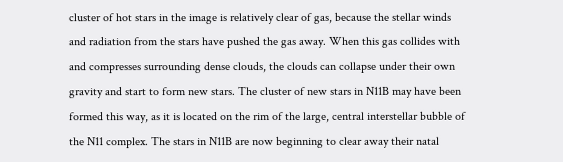cluster of hot stars in the image is relatively clear of gas, because the stellar winds and radiation from the stars have pushed the gas away. When this gas collides with and compresses surrounding dense clouds, the clouds can collapse under their own gravity and start to form new stars. The cluster of new stars in N11B may have been formed this way, as it is located on the rim of the large, central interstellar bubble of the N11 complex. The stars in N11B are now beginning to clear away their natal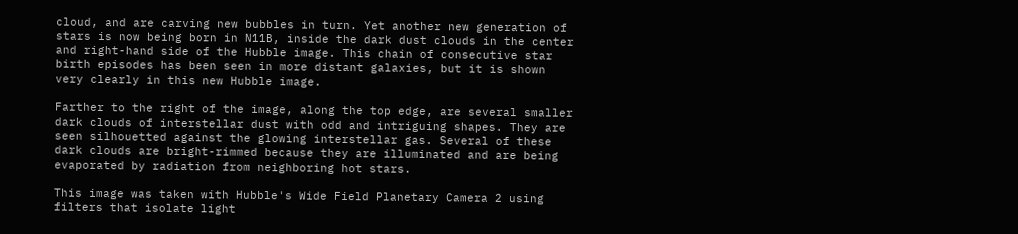cloud, and are carving new bubbles in turn. Yet another new generation of stars is now being born in N11B, inside the dark dust clouds in the center and right-hand side of the Hubble image. This chain of consecutive star birth episodes has been seen in more distant galaxies, but it is shown very clearly in this new Hubble image.

Farther to the right of the image, along the top edge, are several smaller dark clouds of interstellar dust with odd and intriguing shapes. They are seen silhouetted against the glowing interstellar gas. Several of these dark clouds are bright-rimmed because they are illuminated and are being evaporated by radiation from neighboring hot stars.

This image was taken with Hubble's Wide Field Planetary Camera 2 using filters that isolate light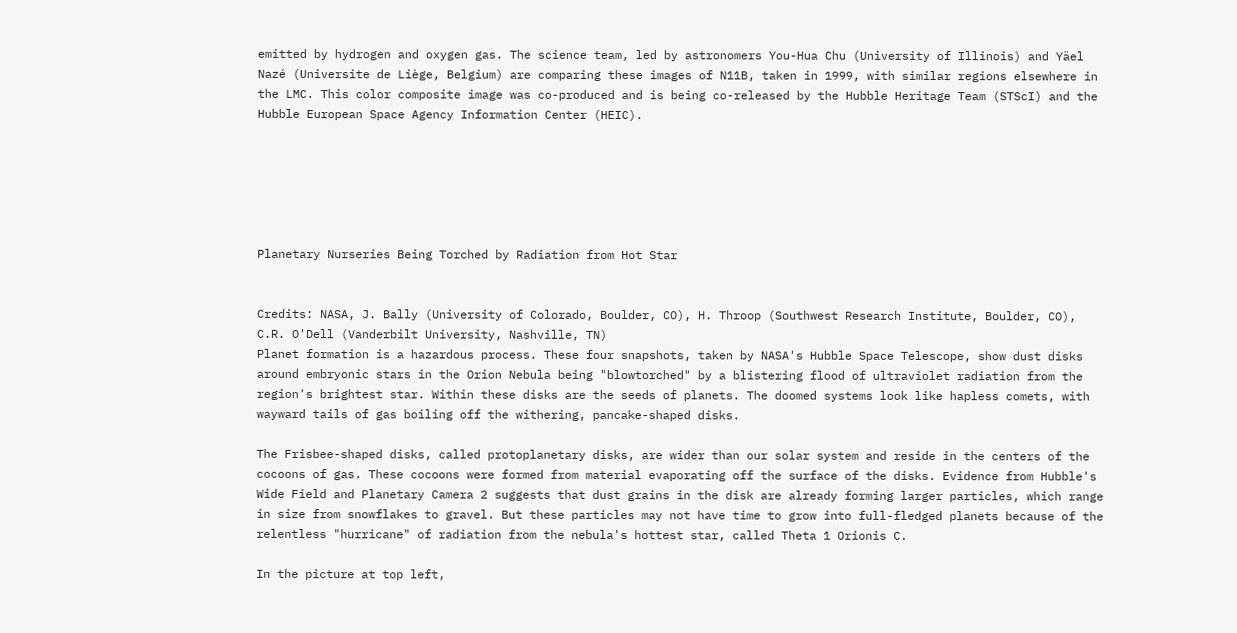emitted by hydrogen and oxygen gas. The science team, led by astronomers You-Hua Chu (University of Illinois) and Yäel Nazé (Universite de Liège, Belgium) are comparing these images of N11B, taken in 1999, with similar regions elsewhere in the LMC. This color composite image was co-produced and is being co-released by the Hubble Heritage Team (STScI) and the Hubble European Space Agency Information Center (HEIC).






Planetary Nurseries Being Torched by Radiation from Hot Star


Credits: NASA, J. Bally (University of Colorado, Boulder, CO), H. Throop (Southwest Research Institute, Boulder, CO), C.R. O'Dell (Vanderbilt University, Nashville, TN)
Planet formation is a hazardous process. These four snapshots, taken by NASA's Hubble Space Telescope, show dust disks around embryonic stars in the Orion Nebula being "blowtorched" by a blistering flood of ultraviolet radiation from the region's brightest star. Within these disks are the seeds of planets. The doomed systems look like hapless comets, with wayward tails of gas boiling off the withering, pancake-shaped disks.

The Frisbee-shaped disks, called protoplanetary disks, are wider than our solar system and reside in the centers of the cocoons of gas. These cocoons were formed from material evaporating off the surface of the disks. Evidence from Hubble's Wide Field and Planetary Camera 2 suggests that dust grains in the disk are already forming larger particles, which range in size from snowflakes to gravel. But these particles may not have time to grow into full-fledged planets because of the relentless "hurricane" of radiation from the nebula's hottest star, called Theta 1 Orionis C.

In the picture at top left,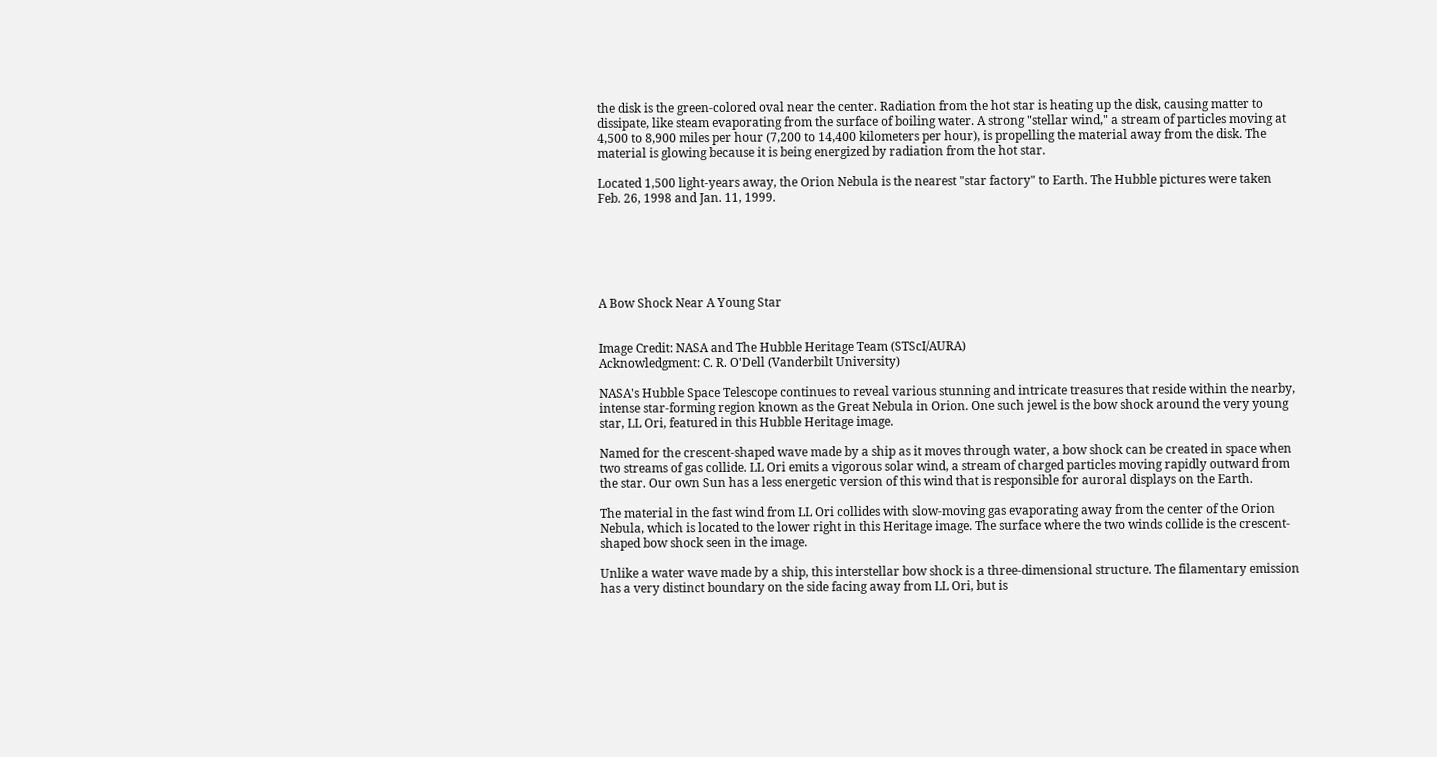the disk is the green-colored oval near the center. Radiation from the hot star is heating up the disk, causing matter to dissipate, like steam evaporating from the surface of boiling water. A strong "stellar wind," a stream of particles moving at 4,500 to 8,900 miles per hour (7,200 to 14,400 kilometers per hour), is propelling the material away from the disk. The material is glowing because it is being energized by radiation from the hot star.

Located 1,500 light-years away, the Orion Nebula is the nearest "star factory" to Earth. The Hubble pictures were taken Feb. 26, 1998 and Jan. 11, 1999.






A Bow Shock Near A Young Star


Image Credit: NASA and The Hubble Heritage Team (STScI/AURA)
Acknowledgment: C. R. O'Dell (Vanderbilt University)

NASA's Hubble Space Telescope continues to reveal various stunning and intricate treasures that reside within the nearby, intense star-forming region known as the Great Nebula in Orion. One such jewel is the bow shock around the very young star, LL Ori, featured in this Hubble Heritage image.

Named for the crescent-shaped wave made by a ship as it moves through water, a bow shock can be created in space when two streams of gas collide. LL Ori emits a vigorous solar wind, a stream of charged particles moving rapidly outward from the star. Our own Sun has a less energetic version of this wind that is responsible for auroral displays on the Earth.

The material in the fast wind from LL Ori collides with slow-moving gas evaporating away from the center of the Orion Nebula, which is located to the lower right in this Heritage image. The surface where the two winds collide is the crescent-shaped bow shock seen in the image.

Unlike a water wave made by a ship, this interstellar bow shock is a three-dimensional structure. The filamentary emission has a very distinct boundary on the side facing away from LL Ori, but is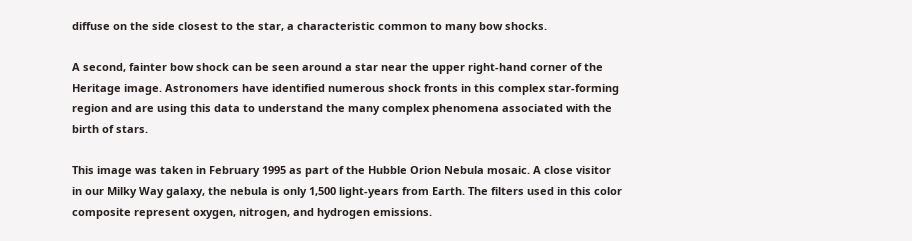diffuse on the side closest to the star, a characteristic common to many bow shocks.

A second, fainter bow shock can be seen around a star near the upper right-hand corner of the Heritage image. Astronomers have identified numerous shock fronts in this complex star-forming region and are using this data to understand the many complex phenomena associated with the birth of stars.

This image was taken in February 1995 as part of the Hubble Orion Nebula mosaic. A close visitor in our Milky Way galaxy, the nebula is only 1,500 light-years from Earth. The filters used in this color composite represent oxygen, nitrogen, and hydrogen emissions.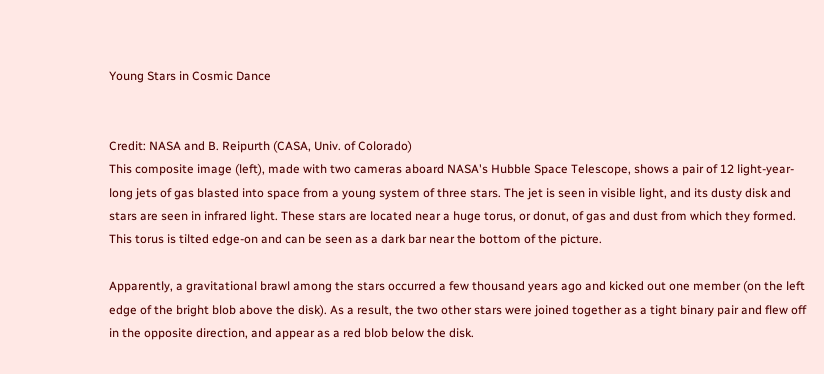Young Stars in Cosmic Dance


Credit: NASA and B. Reipurth (CASA, Univ. of Colorado)
This composite image (left), made with two cameras aboard NASA's Hubble Space Telescope, shows a pair of 12 light-year-long jets of gas blasted into space from a young system of three stars. The jet is seen in visible light, and its dusty disk and stars are seen in infrared light. These stars are located near a huge torus, or donut, of gas and dust from which they formed. This torus is tilted edge-on and can be seen as a dark bar near the bottom of the picture.

Apparently, a gravitational brawl among the stars occurred a few thousand years ago and kicked out one member (on the left edge of the bright blob above the disk). As a result, the two other stars were joined together as a tight binary pair and flew off in the opposite direction, and appear as a red blob below the disk.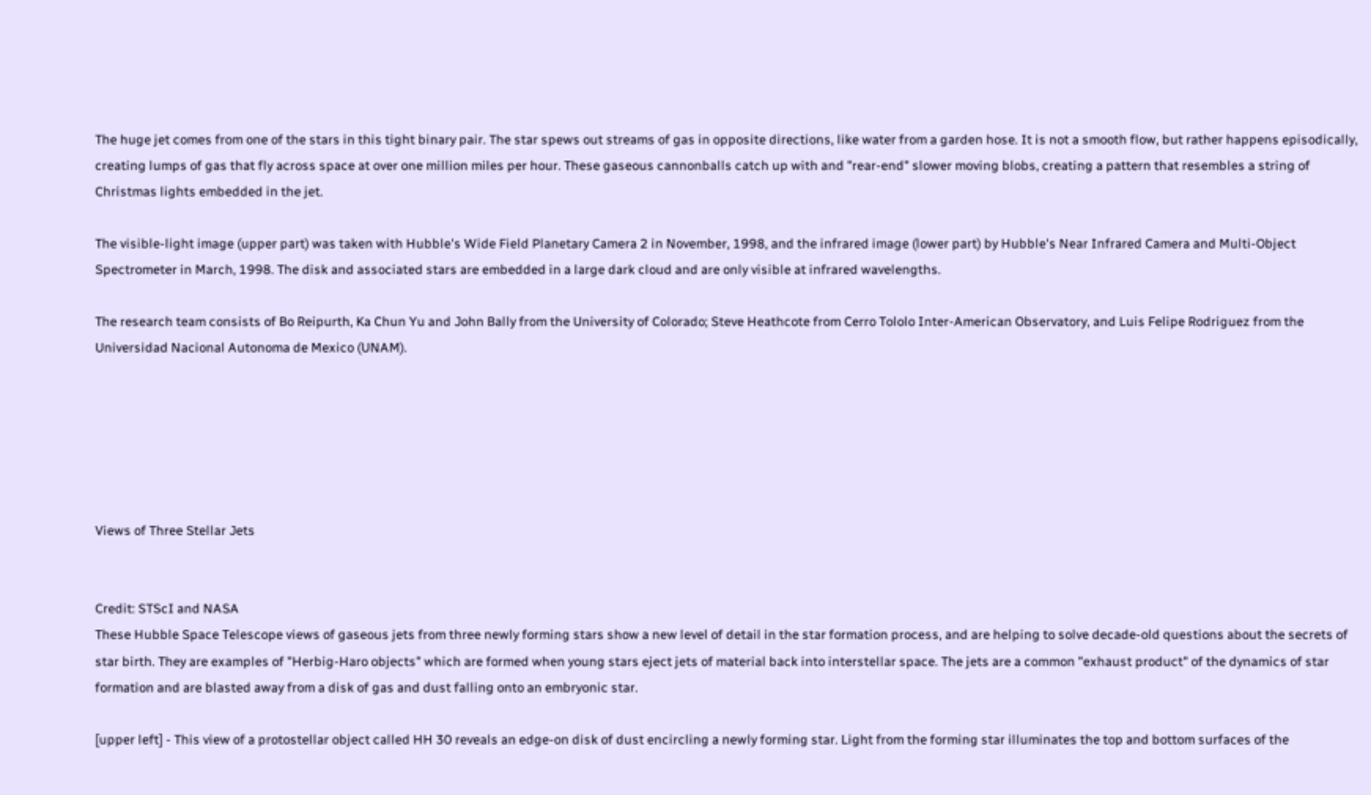The huge jet comes from one of the stars in this tight binary pair. The star spews out streams of gas in opposite directions, like water from a garden hose. It is not a smooth flow, but rather happens episodically, creating lumps of gas that fly across space at over one million miles per hour. These gaseous cannonballs catch up with and "rear-end" slower moving blobs, creating a pattern that resembles a string of Christmas lights embedded in the jet.

The visible-light image (upper part) was taken with Hubble's Wide Field Planetary Camera 2 in November, 1998, and the infrared image (lower part) by Hubble's Near Infrared Camera and Multi-Object Spectrometer in March, 1998. The disk and associated stars are embedded in a large dark cloud and are only visible at infrared wavelengths.

The research team consists of Bo Reipurth, Ka Chun Yu and John Bally from the University of Colorado; Steve Heathcote from Cerro Tololo Inter-American Observatory, and Luis Felipe Rodriguez from the Universidad Nacional Autonoma de Mexico (UNAM).






Views of Three Stellar Jets


Credit: STScI and NASA
These Hubble Space Telescope views of gaseous jets from three newly forming stars show a new level of detail in the star formation process, and are helping to solve decade-old questions about the secrets of star birth. They are examples of "Herbig-Haro objects" which are formed when young stars eject jets of material back into interstellar space. The jets are a common "exhaust product" of the dynamics of star formation and are blasted away from a disk of gas and dust falling onto an embryonic star.

[upper left] - This view of a protostellar object called HH 30 reveals an edge-on disk of dust encircling a newly forming star. Light from the forming star illuminates the top and bottom surfaces of the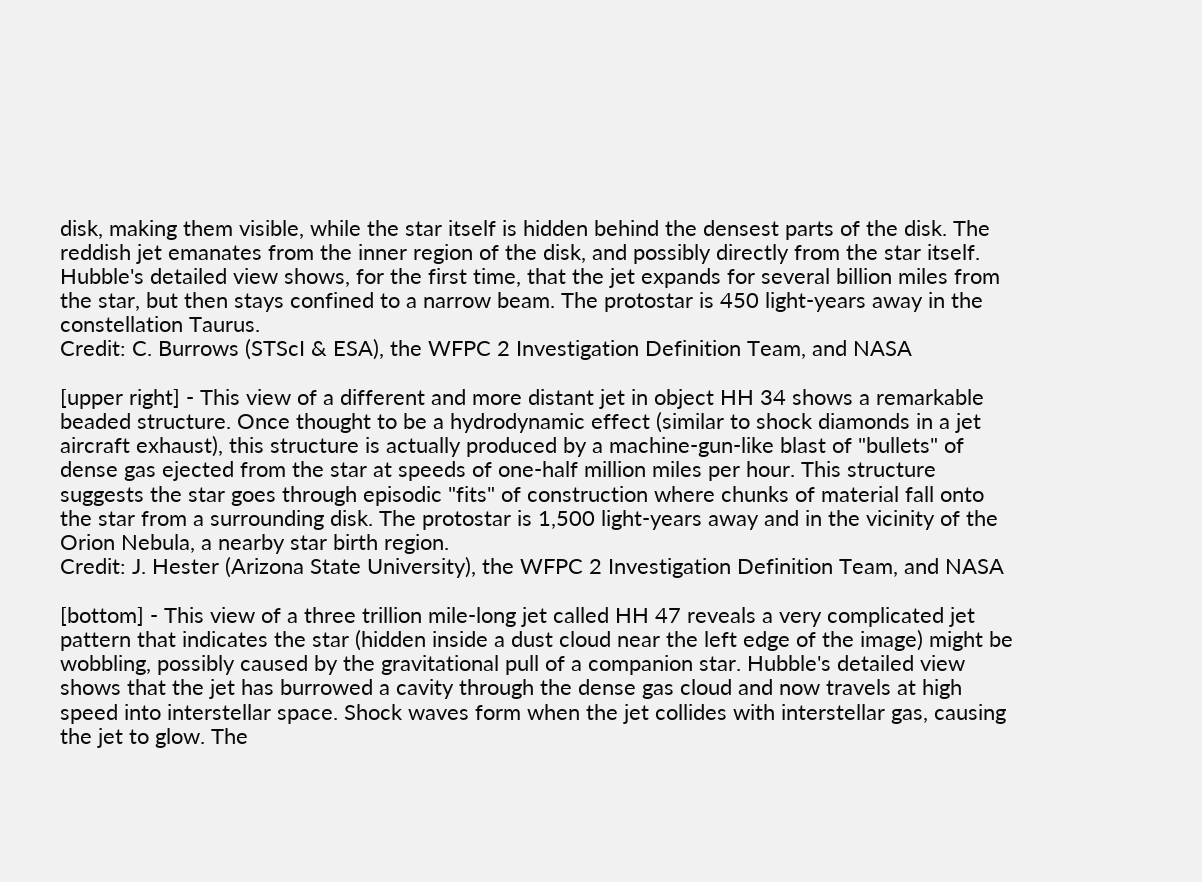disk, making them visible, while the star itself is hidden behind the densest parts of the disk. The reddish jet emanates from the inner region of the disk, and possibly directly from the star itself. Hubble's detailed view shows, for the first time, that the jet expands for several billion miles from the star, but then stays confined to a narrow beam. The protostar is 450 light-years away in the constellation Taurus.
Credit: C. Burrows (STScI & ESA), the WFPC 2 Investigation Definition Team, and NASA

[upper right] - This view of a different and more distant jet in object HH 34 shows a remarkable beaded structure. Once thought to be a hydrodynamic effect (similar to shock diamonds in a jet aircraft exhaust), this structure is actually produced by a machine-gun-like blast of "bullets" of dense gas ejected from the star at speeds of one-half million miles per hour. This structure suggests the star goes through episodic "fits" of construction where chunks of material fall onto the star from a surrounding disk. The protostar is 1,500 light-years away and in the vicinity of the Orion Nebula, a nearby star birth region.
Credit: J. Hester (Arizona State University), the WFPC 2 Investigation Definition Team, and NASA

[bottom] - This view of a three trillion mile-long jet called HH 47 reveals a very complicated jet pattern that indicates the star (hidden inside a dust cloud near the left edge of the image) might be wobbling, possibly caused by the gravitational pull of a companion star. Hubble's detailed view shows that the jet has burrowed a cavity through the dense gas cloud and now travels at high speed into interstellar space. Shock waves form when the jet collides with interstellar gas, causing the jet to glow. The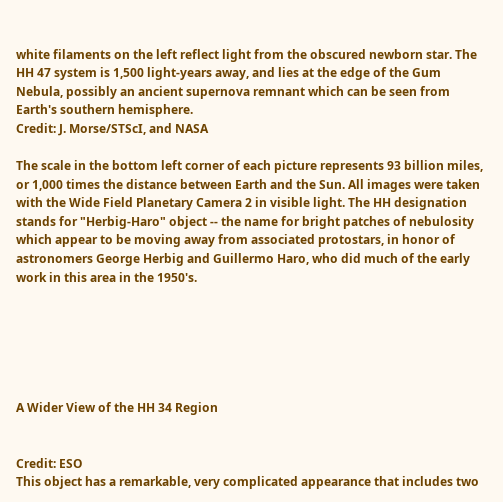white filaments on the left reflect light from the obscured newborn star. The HH 47 system is 1,500 light-years away, and lies at the edge of the Gum Nebula, possibly an ancient supernova remnant which can be seen from Earth's southern hemisphere.
Credit: J. Morse/STScI, and NASA

The scale in the bottom left corner of each picture represents 93 billion miles, or 1,000 times the distance between Earth and the Sun. All images were taken with the Wide Field Planetary Camera 2 in visible light. The HH designation stands for "Herbig-Haro" object -- the name for bright patches of nebulosity which appear to be moving away from associated protostars, in honor of astronomers George Herbig and Guillermo Haro, who did much of the early work in this area in the 1950's.






A Wider View of the HH 34 Region


Credit: ESO
This object has a remarkable, very complicated appearance that includes two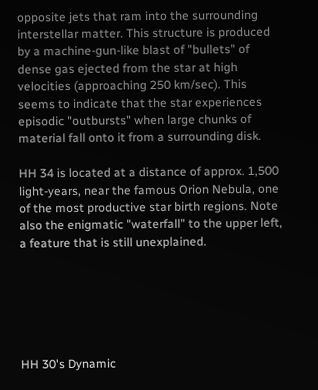opposite jets that ram into the surrounding interstellar matter. This structure is produced by a machine-gun-like blast of "bullets" of dense gas ejected from the star at high velocities (approaching 250 km/sec). This seems to indicate that the star experiences episodic "outbursts" when large chunks of material fall onto it from a surrounding disk.

HH 34 is located at a distance of approx. 1,500 light-years, near the famous Orion Nebula, one of the most productive star birth regions. Note also the enigmatic "waterfall" to the upper left, a feature that is still unexplained.






HH 30's Dynamic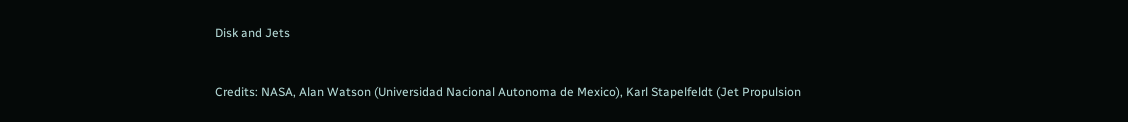Disk and Jets


Credits: NASA, Alan Watson (Universidad Nacional Autonoma de Mexico), Karl Stapelfeldt (Jet Propulsion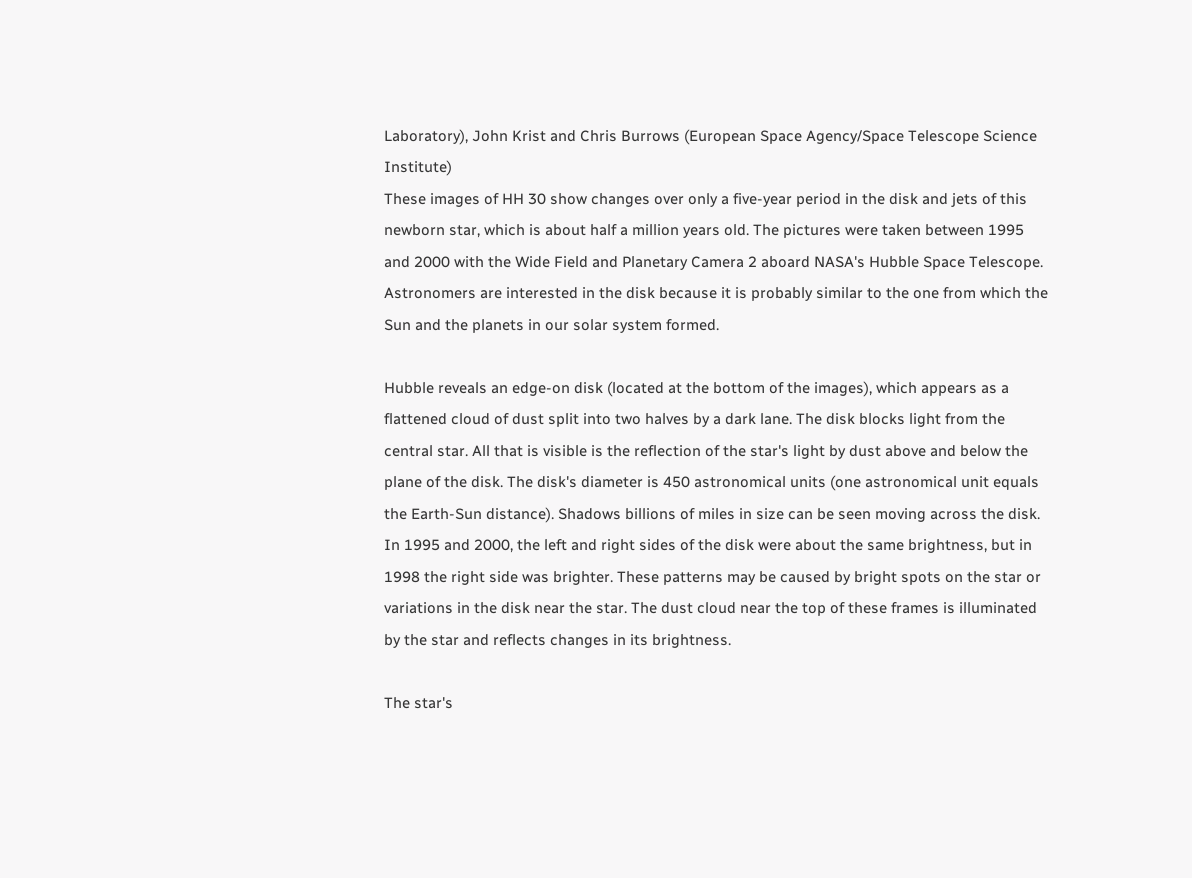Laboratory), John Krist and Chris Burrows (European Space Agency/Space Telescope Science Institute)
These images of HH 30 show changes over only a five-year period in the disk and jets of this newborn star, which is about half a million years old. The pictures were taken between 1995 and 2000 with the Wide Field and Planetary Camera 2 aboard NASA's Hubble Space Telescope. Astronomers are interested in the disk because it is probably similar to the one from which the Sun and the planets in our solar system formed.

Hubble reveals an edge-on disk (located at the bottom of the images), which appears as a flattened cloud of dust split into two halves by a dark lane. The disk blocks light from the central star. All that is visible is the reflection of the star's light by dust above and below the plane of the disk. The disk's diameter is 450 astronomical units (one astronomical unit equals the Earth-Sun distance). Shadows billions of miles in size can be seen moving across the disk. In 1995 and 2000, the left and right sides of the disk were about the same brightness, but in 1998 the right side was brighter. These patterns may be caused by bright spots on the star or variations in the disk near the star. The dust cloud near the top of these frames is illuminated by the star and reflects changes in its brightness.

The star's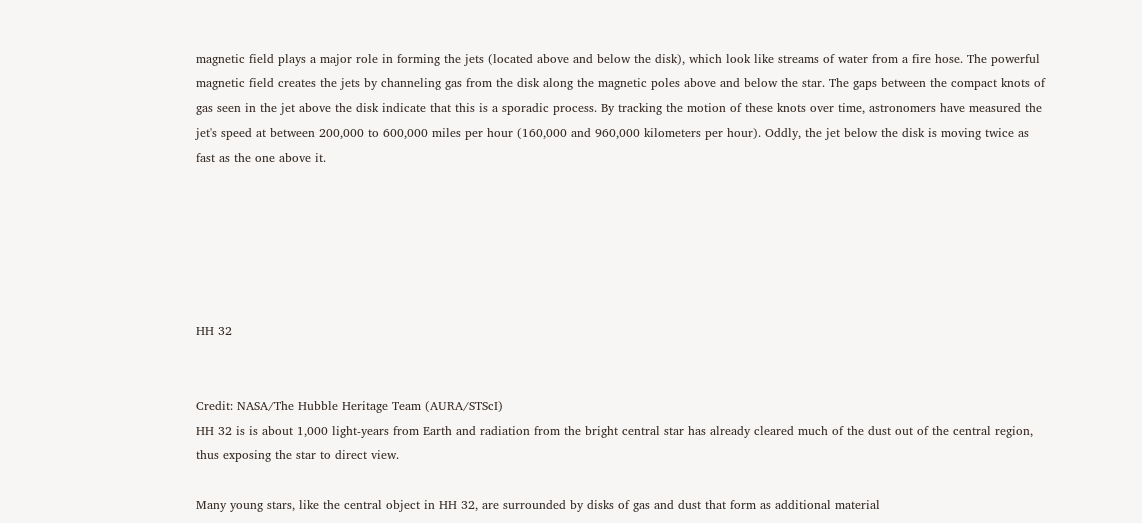magnetic field plays a major role in forming the jets (located above and below the disk), which look like streams of water from a fire hose. The powerful magnetic field creates the jets by channeling gas from the disk along the magnetic poles above and below the star. The gaps between the compact knots of gas seen in the jet above the disk indicate that this is a sporadic process. By tracking the motion of these knots over time, astronomers have measured the jet's speed at between 200,000 to 600,000 miles per hour (160,000 and 960,000 kilometers per hour). Oddly, the jet below the disk is moving twice as fast as the one above it.






HH 32


Credit: NASA/The Hubble Heritage Team (AURA/STScI)
HH 32 is is about 1,000 light-years from Earth and radiation from the bright central star has already cleared much of the dust out of the central region, thus exposing the star to direct view.

Many young stars, like the central object in HH 32, are surrounded by disks of gas and dust that form as additional material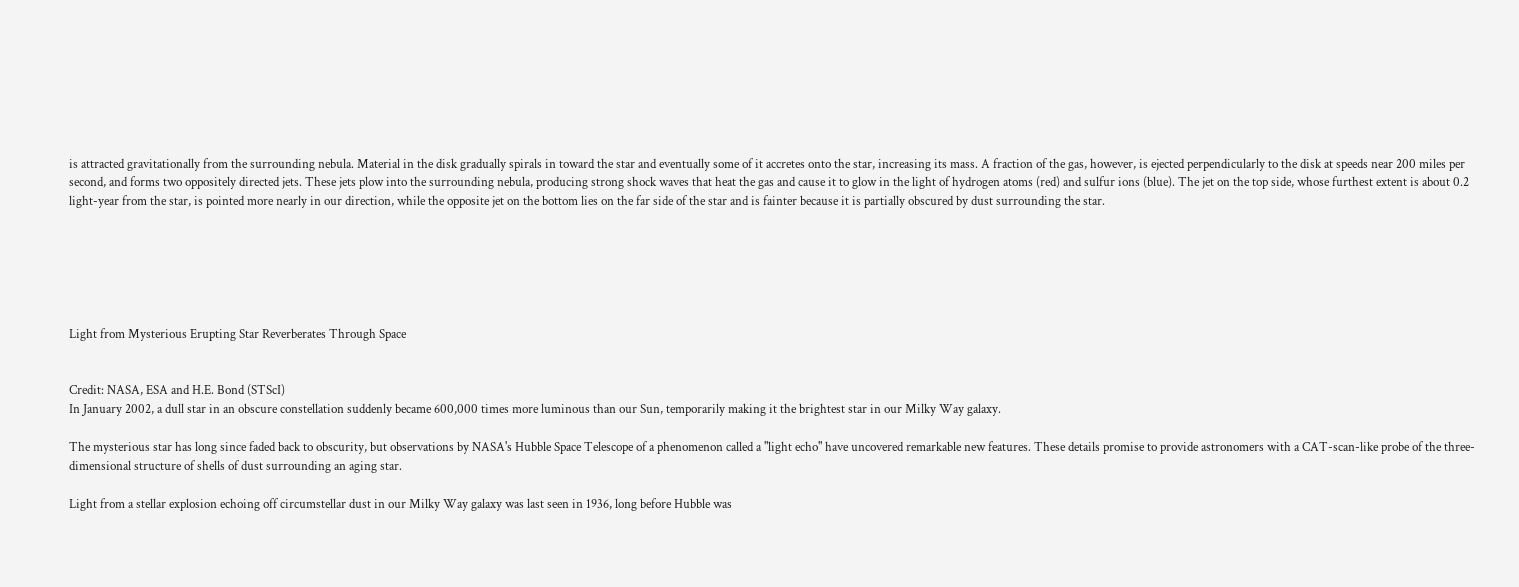is attracted gravitationally from the surrounding nebula. Material in the disk gradually spirals in toward the star and eventually some of it accretes onto the star, increasing its mass. A fraction of the gas, however, is ejected perpendicularly to the disk at speeds near 200 miles per second, and forms two oppositely directed jets. These jets plow into the surrounding nebula, producing strong shock waves that heat the gas and cause it to glow in the light of hydrogen atoms (red) and sulfur ions (blue). The jet on the top side, whose furthest extent is about 0.2 light-year from the star, is pointed more nearly in our direction, while the opposite jet on the bottom lies on the far side of the star and is fainter because it is partially obscured by dust surrounding the star.






Light from Mysterious Erupting Star Reverberates Through Space


Credit: NASA, ESA and H.E. Bond (STScI)
In January 2002, a dull star in an obscure constellation suddenly became 600,000 times more luminous than our Sun, temporarily making it the brightest star in our Milky Way galaxy.

The mysterious star has long since faded back to obscurity, but observations by NASA's Hubble Space Telescope of a phenomenon called a "light echo" have uncovered remarkable new features. These details promise to provide astronomers with a CAT-scan-like probe of the three-dimensional structure of shells of dust surrounding an aging star.

Light from a stellar explosion echoing off circumstellar dust in our Milky Way galaxy was last seen in 1936, long before Hubble was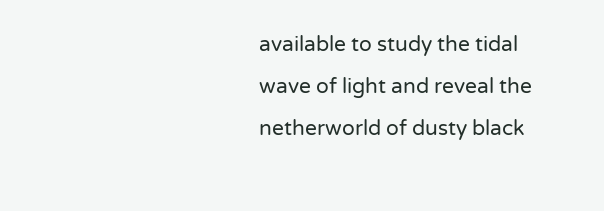available to study the tidal wave of light and reveal the netherworld of dusty black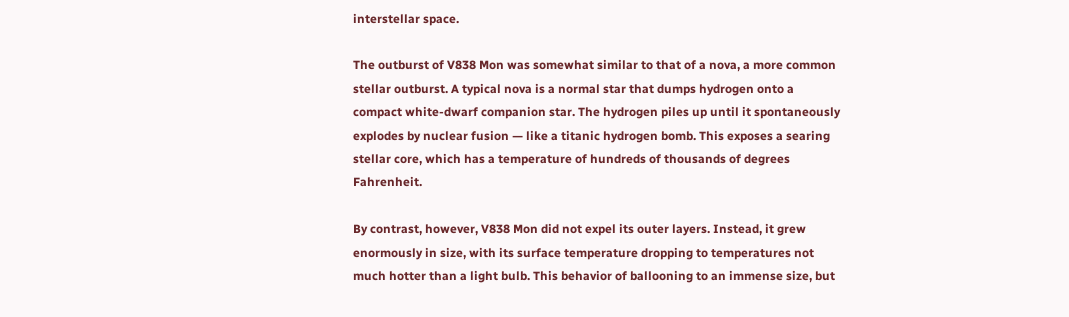interstellar space.

The outburst of V838 Mon was somewhat similar to that of a nova, a more common stellar outburst. A typical nova is a normal star that dumps hydrogen onto a compact white-dwarf companion star. The hydrogen piles up until it spontaneously explodes by nuclear fusion — like a titanic hydrogen bomb. This exposes a searing stellar core, which has a temperature of hundreds of thousands of degrees Fahrenheit.

By contrast, however, V838 Mon did not expel its outer layers. Instead, it grew enormously in size, with its surface temperature dropping to temperatures not much hotter than a light bulb. This behavior of ballooning to an immense size, but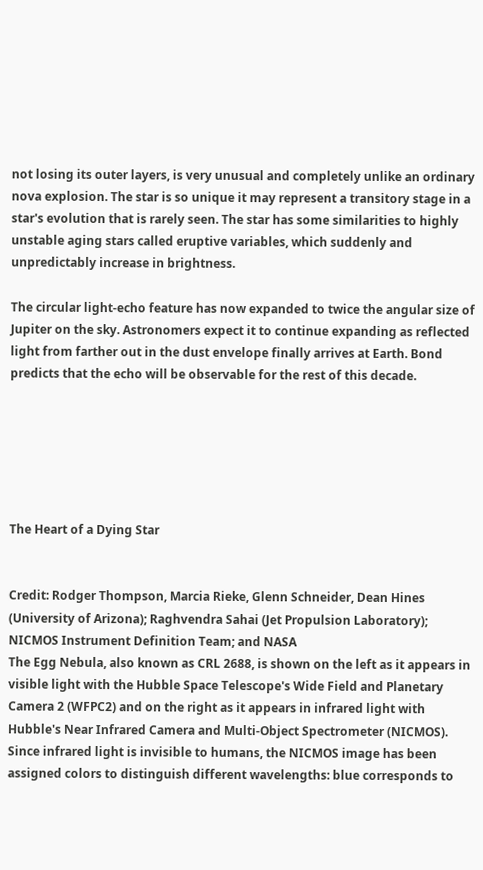not losing its outer layers, is very unusual and completely unlike an ordinary nova explosion. The star is so unique it may represent a transitory stage in a star's evolution that is rarely seen. The star has some similarities to highly unstable aging stars called eruptive variables, which suddenly and unpredictably increase in brightness.

The circular light-echo feature has now expanded to twice the angular size of Jupiter on the sky. Astronomers expect it to continue expanding as reflected light from farther out in the dust envelope finally arrives at Earth. Bond predicts that the echo will be observable for the rest of this decade.






The Heart of a Dying Star


Credit: Rodger Thompson, Marcia Rieke, Glenn Schneider, Dean Hines (University of Arizona); Raghvendra Sahai (Jet Propulsion Laboratory); NICMOS Instrument Definition Team; and NASA
The Egg Nebula, also known as CRL 2688, is shown on the left as it appears in visible light with the Hubble Space Telescope's Wide Field and Planetary Camera 2 (WFPC2) and on the right as it appears in infrared light with Hubble's Near Infrared Camera and Multi-Object Spectrometer (NICMOS). Since infrared light is invisible to humans, the NICMOS image has been assigned colors to distinguish different wavelengths: blue corresponds to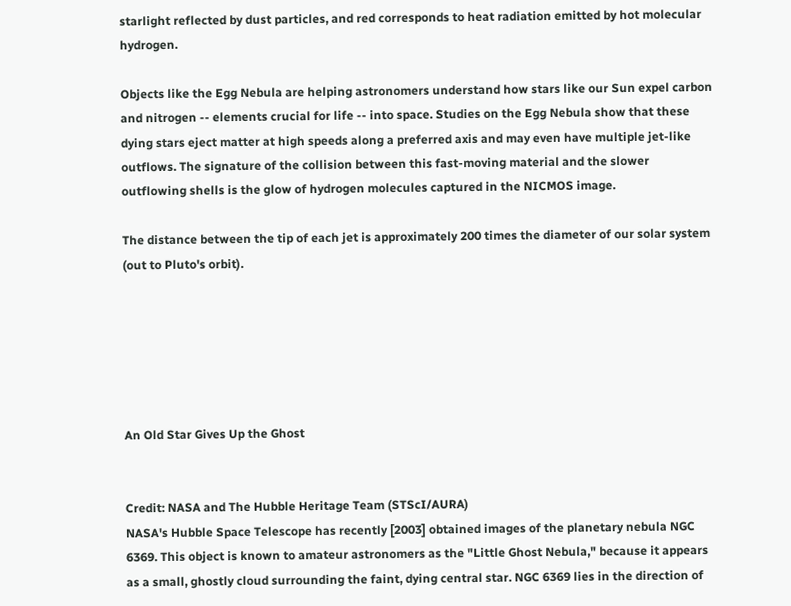starlight reflected by dust particles, and red corresponds to heat radiation emitted by hot molecular hydrogen.

Objects like the Egg Nebula are helping astronomers understand how stars like our Sun expel carbon and nitrogen -- elements crucial for life -- into space. Studies on the Egg Nebula show that these dying stars eject matter at high speeds along a preferred axis and may even have multiple jet-like outflows. The signature of the collision between this fast-moving material and the slower outflowing shells is the glow of hydrogen molecules captured in the NICMOS image.

The distance between the tip of each jet is approximately 200 times the diameter of our solar system (out to Pluto's orbit).






An Old Star Gives Up the Ghost


Credit: NASA and The Hubble Heritage Team (STScI/AURA)
NASA's Hubble Space Telescope has recently [2003] obtained images of the planetary nebula NGC 6369. This object is known to amateur astronomers as the "Little Ghost Nebula," because it appears as a small, ghostly cloud surrounding the faint, dying central star. NGC 6369 lies in the direction of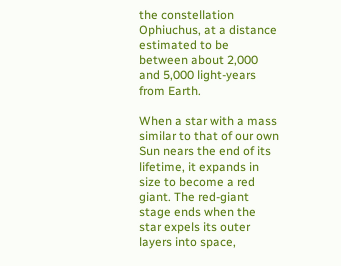the constellation Ophiuchus, at a distance estimated to be between about 2,000 and 5,000 light-years from Earth.

When a star with a mass similar to that of our own Sun nears the end of its lifetime, it expands in size to become a red giant. The red-giant stage ends when the star expels its outer layers into space,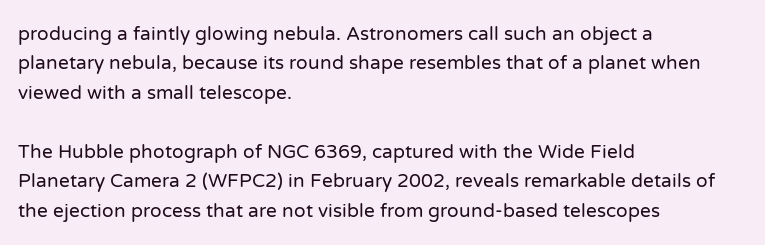producing a faintly glowing nebula. Astronomers call such an object a planetary nebula, because its round shape resembles that of a planet when viewed with a small telescope.

The Hubble photograph of NGC 6369, captured with the Wide Field Planetary Camera 2 (WFPC2) in February 2002, reveals remarkable details of the ejection process that are not visible from ground-based telescopes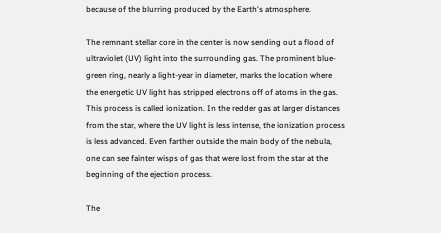because of the blurring produced by the Earth's atmosphere.

The remnant stellar core in the center is now sending out a flood of ultraviolet (UV) light into the surrounding gas. The prominent blue-green ring, nearly a light-year in diameter, marks the location where the energetic UV light has stripped electrons off of atoms in the gas. This process is called ionization. In the redder gas at larger distances from the star, where the UV light is less intense, the ionization process is less advanced. Even farther outside the main body of the nebula, one can see fainter wisps of gas that were lost from the star at the beginning of the ejection process.

The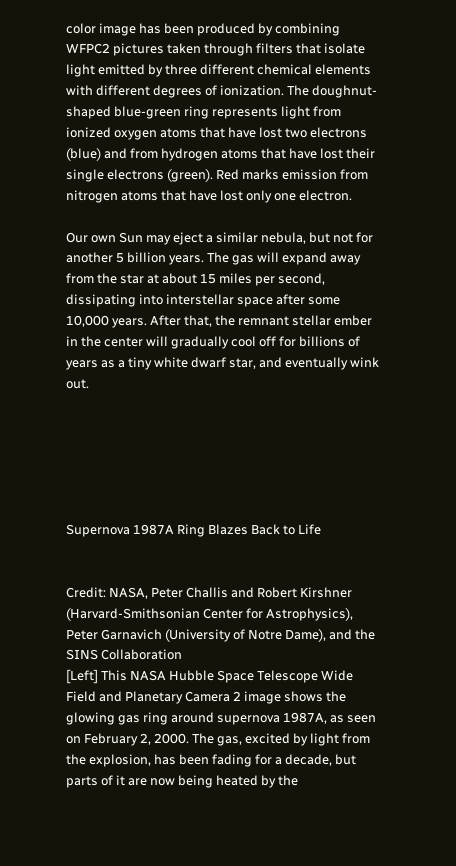color image has been produced by combining WFPC2 pictures taken through filters that isolate light emitted by three different chemical elements with different degrees of ionization. The doughnut-shaped blue-green ring represents light from ionized oxygen atoms that have lost two electrons (blue) and from hydrogen atoms that have lost their single electrons (green). Red marks emission from nitrogen atoms that have lost only one electron.

Our own Sun may eject a similar nebula, but not for another 5 billion years. The gas will expand away from the star at about 15 miles per second, dissipating into interstellar space after some 10,000 years. After that, the remnant stellar ember in the center will gradually cool off for billions of years as a tiny white dwarf star, and eventually wink out.






Supernova 1987A Ring Blazes Back to Life


Credit: NASA, Peter Challis and Robert Kirshner (Harvard-Smithsonian Center for Astrophysics), Peter Garnavich (University of Notre Dame), and the SINS Collaboration
[Left] This NASA Hubble Space Telescope Wide Field and Planetary Camera 2 image shows the glowing gas ring around supernova 1987A, as seen on February 2, 2000. The gas, excited by light from the explosion, has been fading for a decade, but parts of it are now being heated by the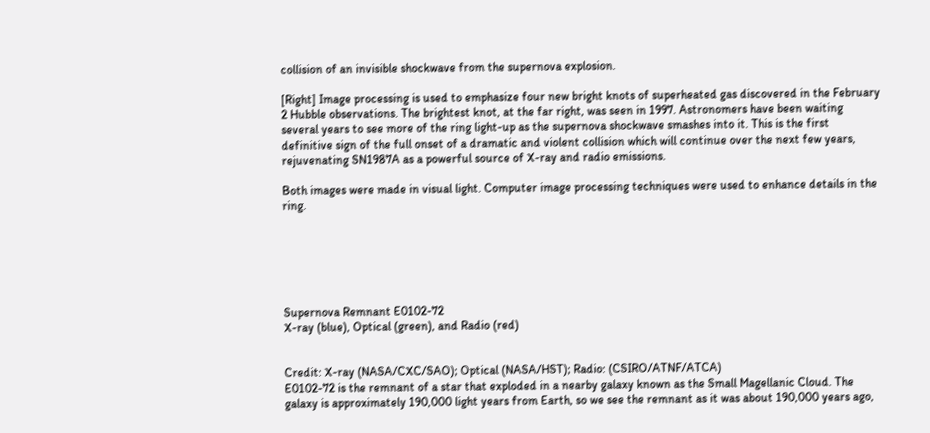collision of an invisible shockwave from the supernova explosion.

[Right] Image processing is used to emphasize four new bright knots of superheated gas discovered in the February 2 Hubble observations. The brightest knot, at the far right, was seen in 1997. Astronomers have been waiting several years to see more of the ring light-up as the supernova shockwave smashes into it. This is the first definitive sign of the full onset of a dramatic and violent collision which will continue over the next few years, rejuvenating SN1987A as a powerful source of X-ray and radio emissions.

Both images were made in visual light. Computer image processing techniques were used to enhance details in the ring.






Supernova Remnant E0102-72
X-ray (blue), Optical (green), and Radio (red)


Credit: X-ray (NASA/CXC/SAO); Optical (NASA/HST); Radio: (CSIRO/ATNF/ATCA)
E0102-72 is the remnant of a star that exploded in a nearby galaxy known as the Small Magellanic Cloud. The galaxy is approximately 190,000 light years from Earth, so we see the remnant as it was about 190,000 years ago,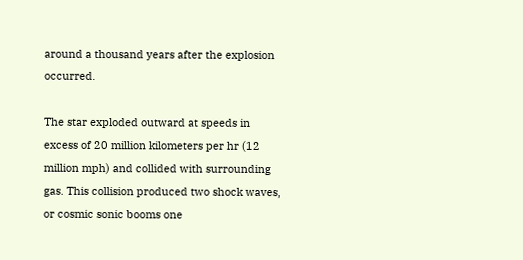around a thousand years after the explosion occurred.

The star exploded outward at speeds in excess of 20 million kilometers per hr (12 million mph) and collided with surrounding gas. This collision produced two shock waves, or cosmic sonic booms one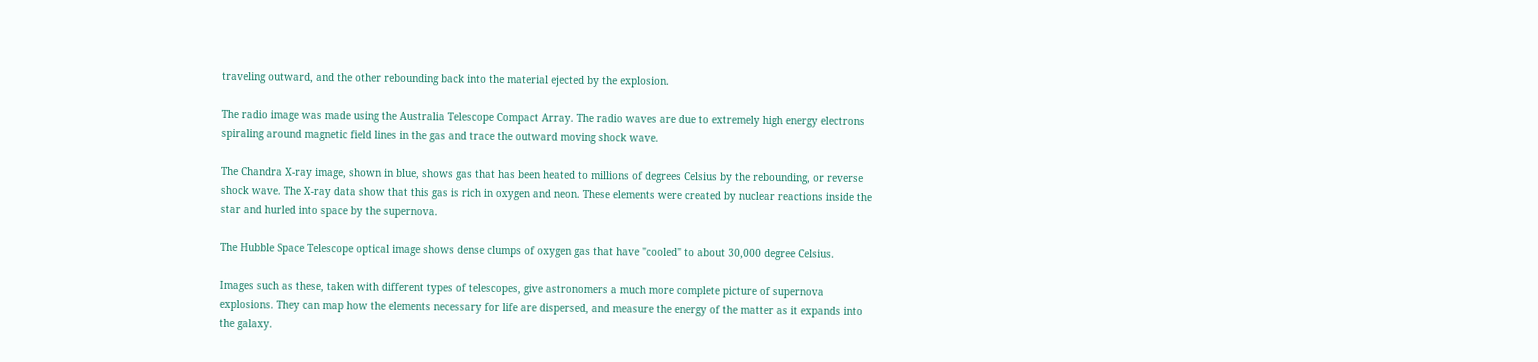traveling outward, and the other rebounding back into the material ejected by the explosion.

The radio image was made using the Australia Telescope Compact Array. The radio waves are due to extremely high energy electrons spiraling around magnetic field lines in the gas and trace the outward moving shock wave.

The Chandra X-ray image, shown in blue, shows gas that has been heated to millions of degrees Celsius by the rebounding, or reverse shock wave. The X-ray data show that this gas is rich in oxygen and neon. These elements were created by nuclear reactions inside the star and hurled into space by the supernova.

The Hubble Space Telescope optical image shows dense clumps of oxygen gas that have "cooled" to about 30,000 degree Celsius.

Images such as these, taken with different types of telescopes, give astronomers a much more complete picture of supernova explosions. They can map how the elements necessary for life are dispersed, and measure the energy of the matter as it expands into the galaxy.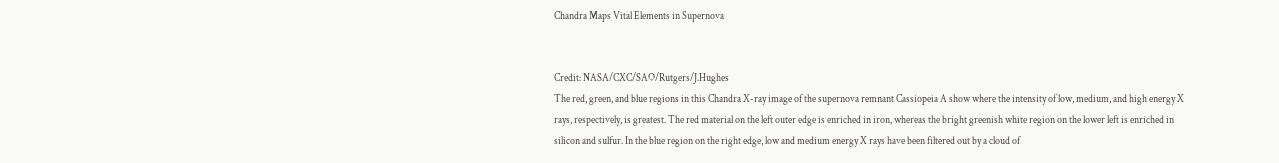Chandra Maps Vital Elements in Supernova


Credit: NASA/CXC/SAO/Rutgers/J.Hughes
The red, green, and blue regions in this Chandra X-ray image of the supernova remnant Cassiopeia A show where the intensity of low, medium, and high energy X rays, respectively, is greatest. The red material on the left outer edge is enriched in iron, whereas the bright greenish white region on the lower left is enriched in silicon and sulfur. In the blue region on the right edge, low and medium energy X rays have been filtered out by a cloud of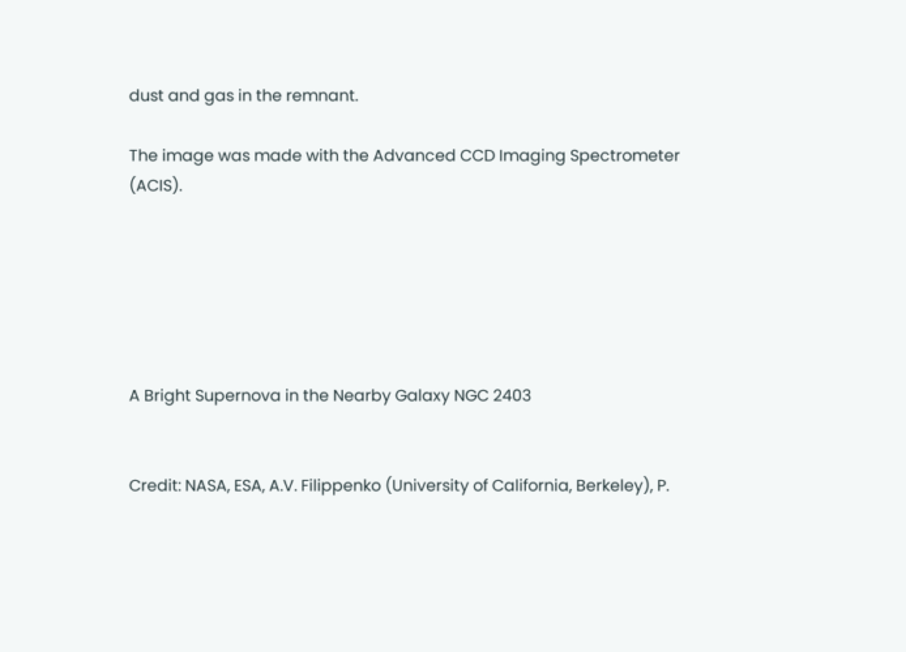dust and gas in the remnant.

The image was made with the Advanced CCD Imaging Spectrometer (ACIS).






A Bright Supernova in the Nearby Galaxy NGC 2403


Credit: NASA, ESA, A.V. Filippenko (University of California, Berkeley), P.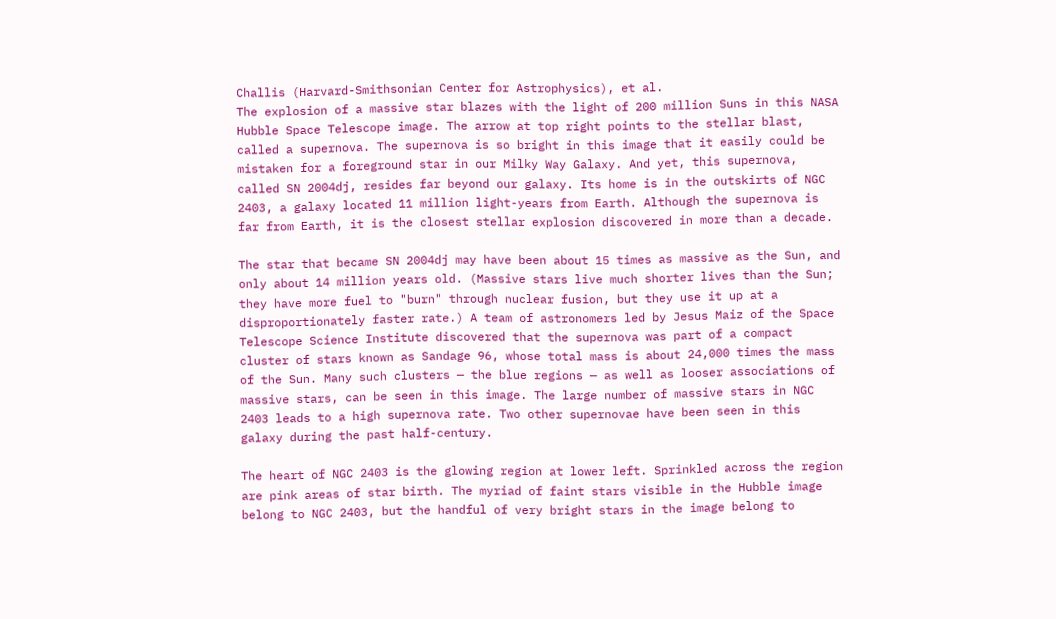Challis (Harvard-Smithsonian Center for Astrophysics), et al.
The explosion of a massive star blazes with the light of 200 million Suns in this NASA Hubble Space Telescope image. The arrow at top right points to the stellar blast, called a supernova. The supernova is so bright in this image that it easily could be mistaken for a foreground star in our Milky Way Galaxy. And yet, this supernova, called SN 2004dj, resides far beyond our galaxy. Its home is in the outskirts of NGC 2403, a galaxy located 11 million light-years from Earth. Although the supernova is far from Earth, it is the closest stellar explosion discovered in more than a decade.

The star that became SN 2004dj may have been about 15 times as massive as the Sun, and only about 14 million years old. (Massive stars live much shorter lives than the Sun; they have more fuel to "burn" through nuclear fusion, but they use it up at a disproportionately faster rate.) A team of astronomers led by Jesus Maiz of the Space Telescope Science Institute discovered that the supernova was part of a compact cluster of stars known as Sandage 96, whose total mass is about 24,000 times the mass of the Sun. Many such clusters — the blue regions — as well as looser associations of massive stars, can be seen in this image. The large number of massive stars in NGC 2403 leads to a high supernova rate. Two other supernovae have been seen in this galaxy during the past half-century.

The heart of NGC 2403 is the glowing region at lower left. Sprinkled across the region are pink areas of star birth. The myriad of faint stars visible in the Hubble image belong to NGC 2403, but the handful of very bright stars in the image belong to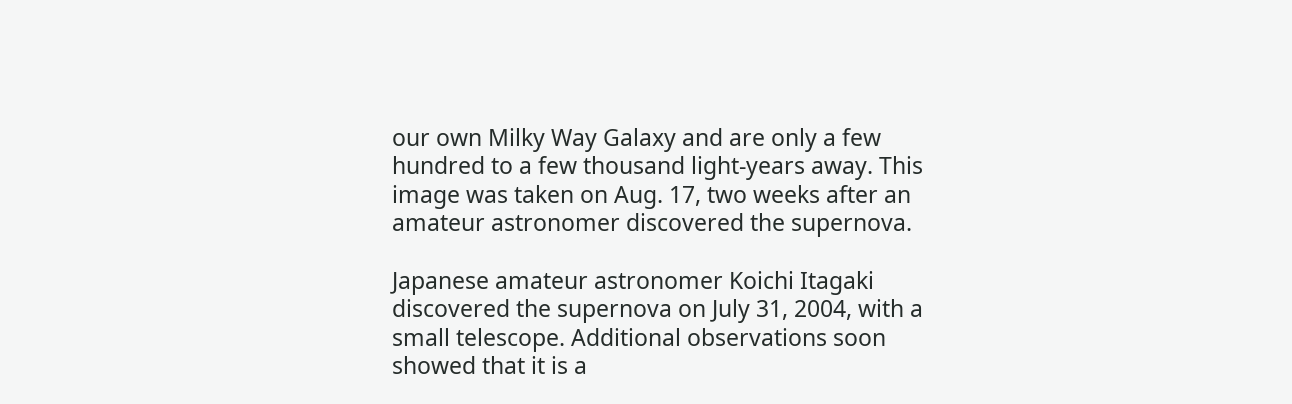our own Milky Way Galaxy and are only a few hundred to a few thousand light-years away. This image was taken on Aug. 17, two weeks after an amateur astronomer discovered the supernova.

Japanese amateur astronomer Koichi Itagaki discovered the supernova on July 31, 2004, with a small telescope. Additional observations soon showed that it is a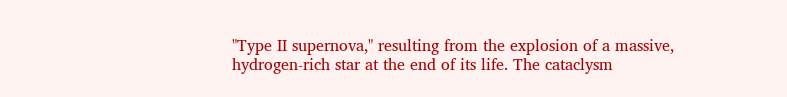"Type II supernova," resulting from the explosion of a massive, hydrogen-rich star at the end of its life. The cataclysm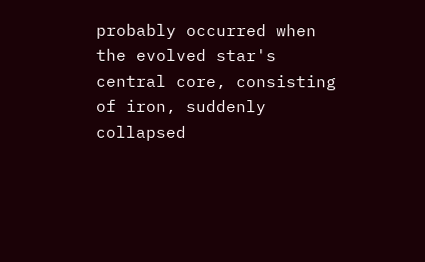probably occurred when the evolved star's central core, consisting of iron, suddenly collapsed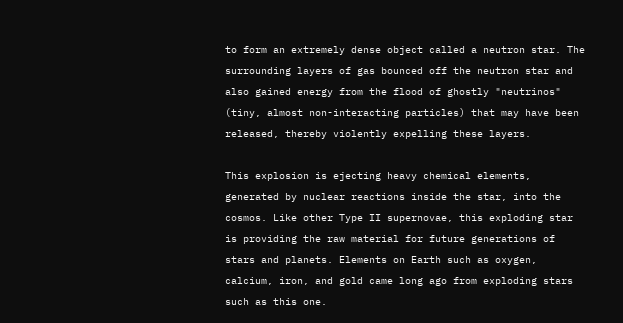to form an extremely dense object called a neutron star. The surrounding layers of gas bounced off the neutron star and also gained energy from the flood of ghostly "neutrinos" (tiny, almost non-interacting particles) that may have been released, thereby violently expelling these layers.

This explosion is ejecting heavy chemical elements, generated by nuclear reactions inside the star, into the cosmos. Like other Type II supernovae, this exploding star is providing the raw material for future generations of stars and planets. Elements on Earth such as oxygen, calcium, iron, and gold came long ago from exploding stars such as this one.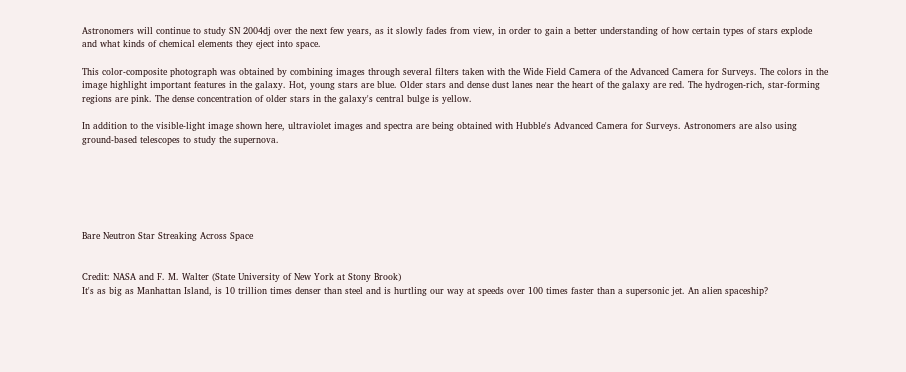Astronomers will continue to study SN 2004dj over the next few years, as it slowly fades from view, in order to gain a better understanding of how certain types of stars explode and what kinds of chemical elements they eject into space.

This color-composite photograph was obtained by combining images through several filters taken with the Wide Field Camera of the Advanced Camera for Surveys. The colors in the image highlight important features in the galaxy. Hot, young stars are blue. Older stars and dense dust lanes near the heart of the galaxy are red. The hydrogen-rich, star-forming regions are pink. The dense concentration of older stars in the galaxy's central bulge is yellow.

In addition to the visible-light image shown here, ultraviolet images and spectra are being obtained with Hubble's Advanced Camera for Surveys. Astronomers are also using ground-based telescopes to study the supernova.






Bare Neutron Star Streaking Across Space


Credit: NASA and F. M. Walter (State University of New York at Stony Brook)
It's as big as Manhattan Island, is 10 trillion times denser than steel and is hurtling our way at speeds over 100 times faster than a supersonic jet. An alien spaceship?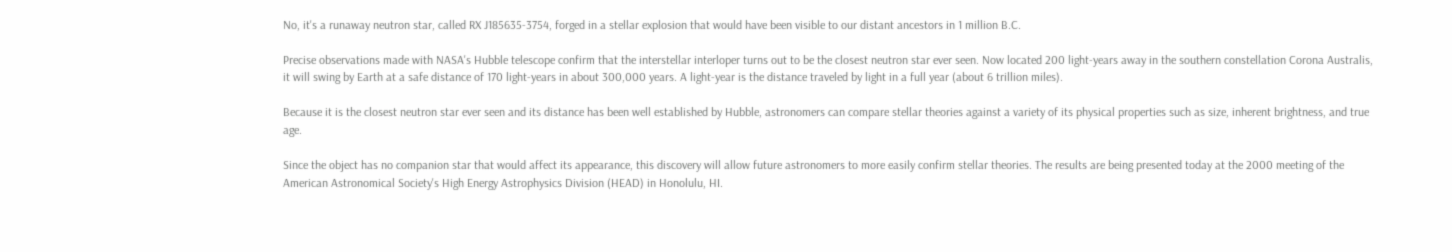No, it's a runaway neutron star, called RX J185635-3754, forged in a stellar explosion that would have been visible to our distant ancestors in 1 million B.C.

Precise observations made with NASA's Hubble telescope confirm that the interstellar interloper turns out to be the closest neutron star ever seen. Now located 200 light-years away in the southern constellation Corona Australis, it will swing by Earth at a safe distance of 170 light-years in about 300,000 years. A light-year is the distance traveled by light in a full year (about 6 trillion miles).

Because it is the closest neutron star ever seen and its distance has been well established by Hubble, astronomers can compare stellar theories against a variety of its physical properties such as size, inherent brightness, and true age.

Since the object has no companion star that would affect its appearance, this discovery will allow future astronomers to more easily confirm stellar theories. The results are being presented today at the 2000 meeting of the American Astronomical Society's High Energy Astrophysics Division (HEAD) in Honolulu, HI.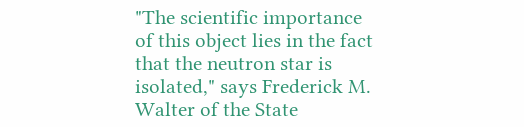"The scientific importance of this object lies in the fact that the neutron star is isolated," says Frederick M. Walter of the State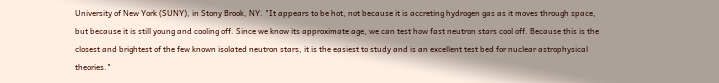University of New York (SUNY), in Stony Brook, NY. "It appears to be hot, not because it is accreting hydrogen gas as it moves through space, but because it is still young and cooling off. Since we know its approximate age, we can test how fast neutron stars cool off. Because this is the closest and brightest of the few known isolated neutron stars, it is the easiest to study and is an excellent test bed for nuclear astrophysical theories."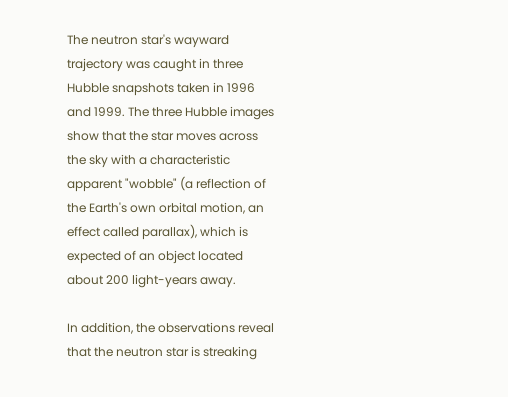The neutron star's wayward trajectory was caught in three Hubble snapshots taken in 1996 and 1999. The three Hubble images show that the star moves across the sky with a characteristic apparent "wobble" (a reflection of the Earth's own orbital motion, an effect called parallax), which is expected of an object located about 200 light-years away.

In addition, the observations reveal that the neutron star is streaking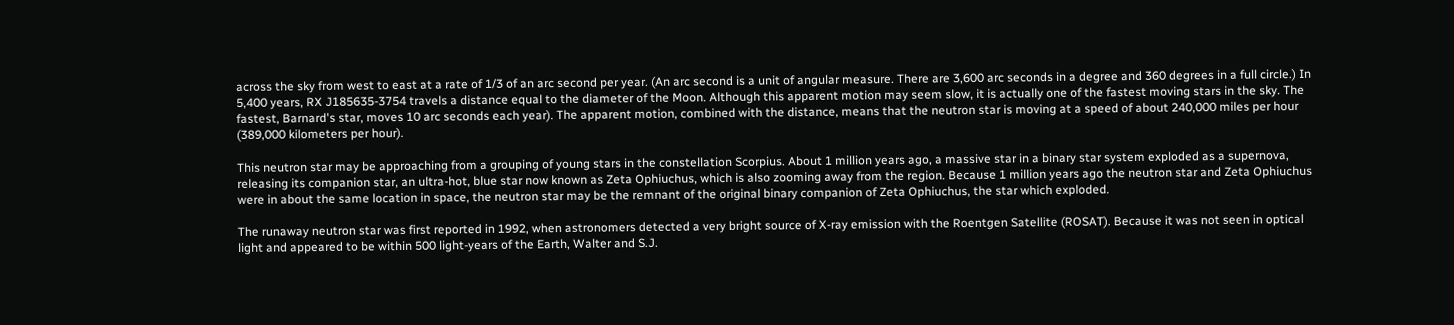across the sky from west to east at a rate of 1/3 of an arc second per year. (An arc second is a unit of angular measure. There are 3,600 arc seconds in a degree and 360 degrees in a full circle.) In 5,400 years, RX J185635-3754 travels a distance equal to the diameter of the Moon. Although this apparent motion may seem slow, it is actually one of the fastest moving stars in the sky. The fastest, Barnard's star, moves 10 arc seconds each year). The apparent motion, combined with the distance, means that the neutron star is moving at a speed of about 240,000 miles per hour (389,000 kilometers per hour).

This neutron star may be approaching from a grouping of young stars in the constellation Scorpius. About 1 million years ago, a massive star in a binary star system exploded as a supernova, releasing its companion star, an ultra-hot, blue star now known as Zeta Ophiuchus, which is also zooming away from the region. Because 1 million years ago the neutron star and Zeta Ophiuchus were in about the same location in space, the neutron star may be the remnant of the original binary companion of Zeta Ophiuchus, the star which exploded.

The runaway neutron star was first reported in 1992, when astronomers detected a very bright source of X-ray emission with the Roentgen Satellite (ROSAT). Because it was not seen in optical light and appeared to be within 500 light-years of the Earth, Walter and S.J.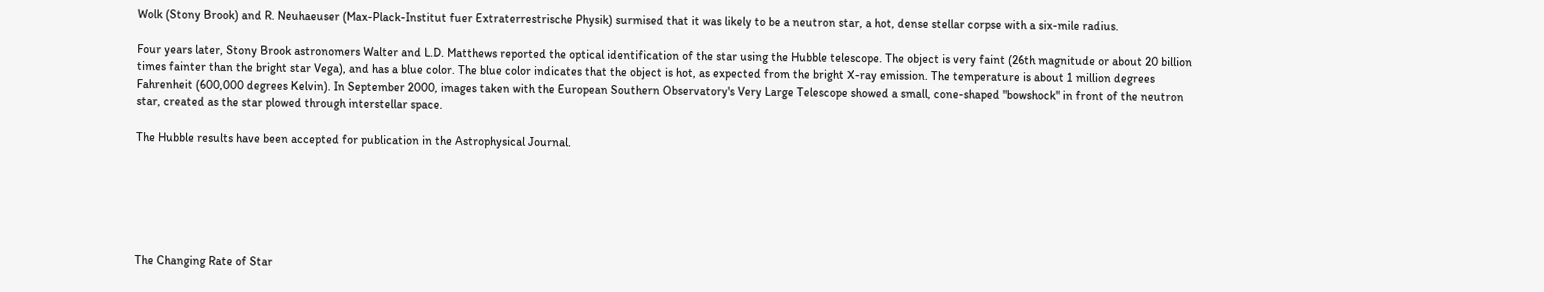Wolk (Stony Brook) and R. Neuhaeuser (Max-Plack-Institut fuer Extraterrestrische Physik) surmised that it was likely to be a neutron star, a hot, dense stellar corpse with a six-mile radius.

Four years later, Stony Brook astronomers Walter and L.D. Matthews reported the optical identification of the star using the Hubble telescope. The object is very faint (26th magnitude or about 20 billion times fainter than the bright star Vega), and has a blue color. The blue color indicates that the object is hot, as expected from the bright X-ray emission. The temperature is about 1 million degrees Fahrenheit (600,000 degrees Kelvin). In September 2000, images taken with the European Southern Observatory's Very Large Telescope showed a small, cone-shaped "bowshock" in front of the neutron star, created as the star plowed through interstellar space.

The Hubble results have been accepted for publication in the Astrophysical Journal.






The Changing Rate of Star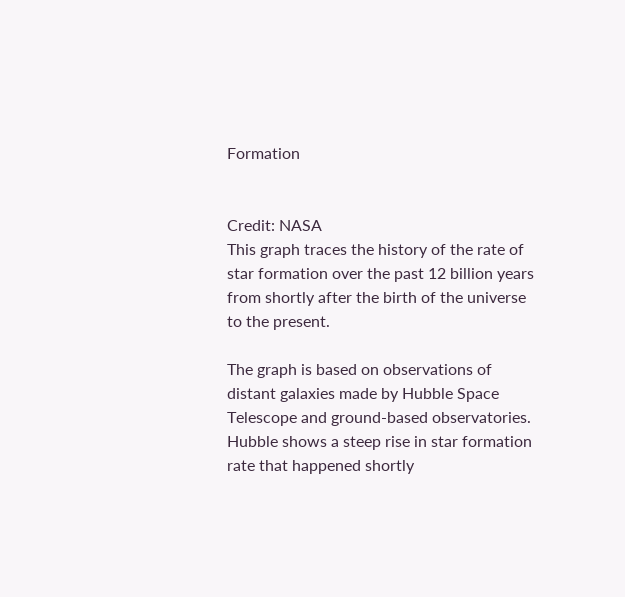Formation


Credit: NASA
This graph traces the history of the rate of star formation over the past 12 billion years from shortly after the birth of the universe to the present.

The graph is based on observations of distant galaxies made by Hubble Space Telescope and ground-based observatories. Hubble shows a steep rise in star formation rate that happened shortly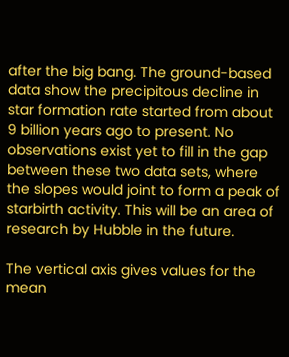after the big bang. The ground-based data show the precipitous decline in star formation rate started from about 9 billion years ago to present. No observations exist yet to fill in the gap between these two data sets, where the slopes would joint to form a peak of starbirth activity. This will be an area of research by Hubble in the future.

The vertical axis gives values for the mean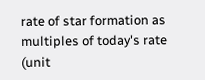rate of star formation as multiples of today's rate (unit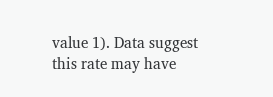value 1). Data suggest this rate may have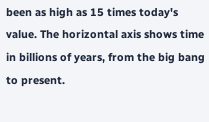been as high as 15 times today's value. The horizontal axis shows time in billions of years, from the big bang to present.